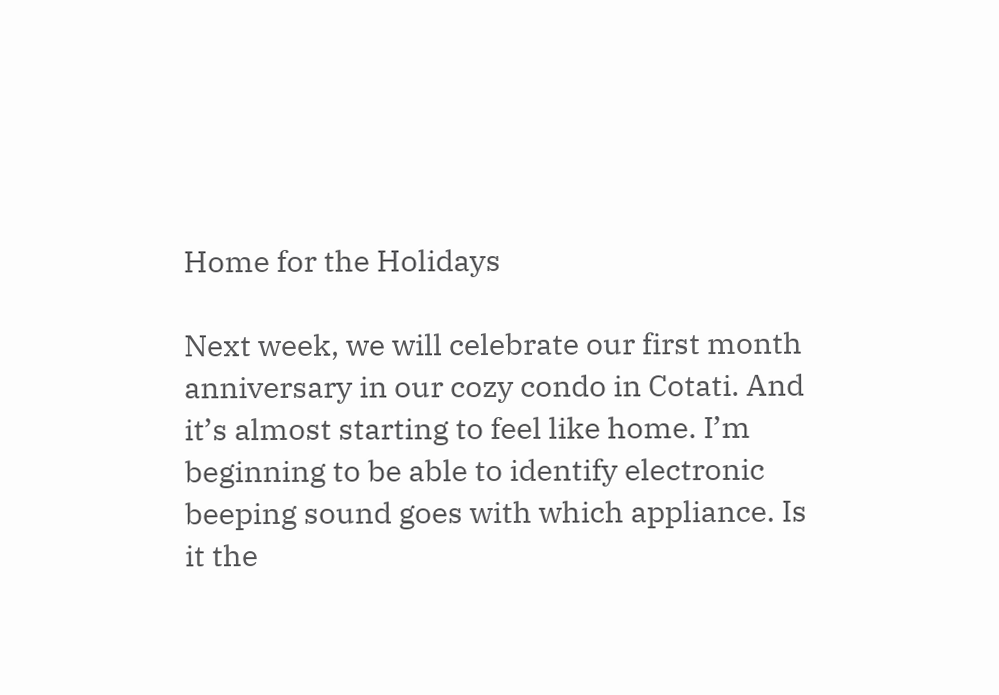Home for the Holidays

Next week, we will celebrate our first month anniversary in our cozy condo in Cotati. And it’s almost starting to feel like home. I’m beginning to be able to identify electronic beeping sound goes with which appliance. Is it the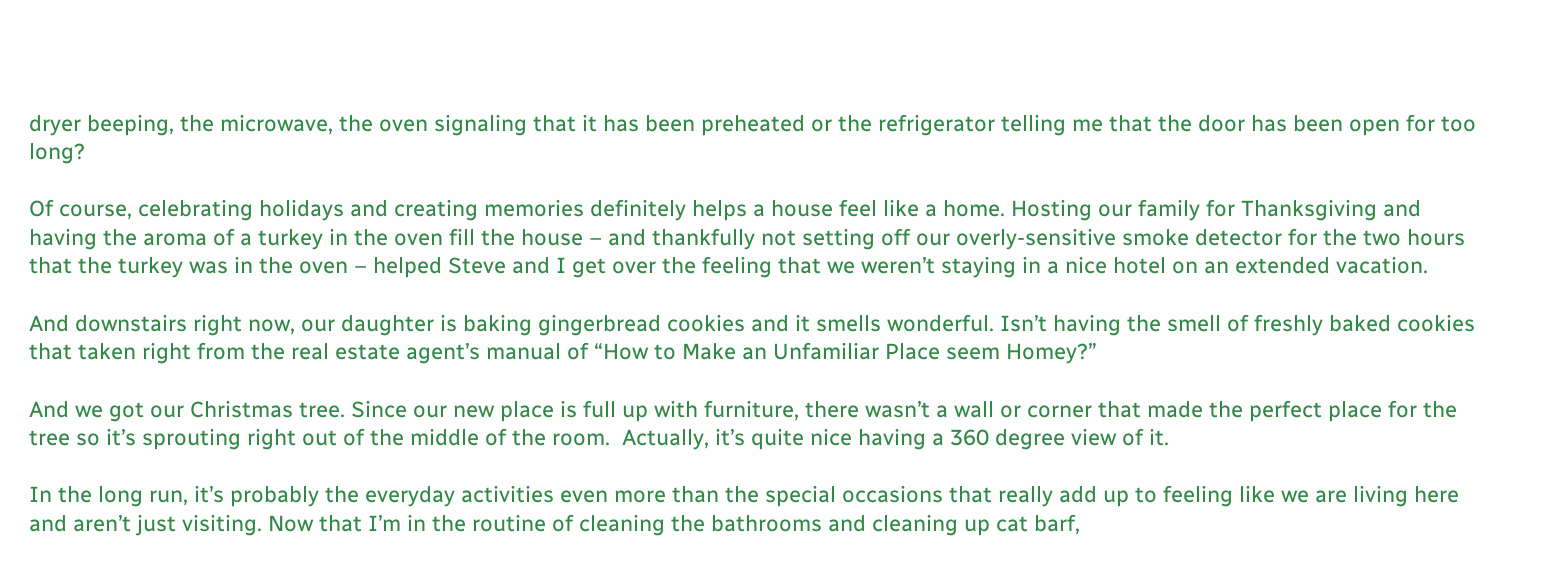dryer beeping, the microwave, the oven signaling that it has been preheated or the refrigerator telling me that the door has been open for too long?

Of course, celebrating holidays and creating memories definitely helps a house feel like a home. Hosting our family for Thanksgiving and having the aroma of a turkey in the oven fill the house – and thankfully not setting off our overly-sensitive smoke detector for the two hours that the turkey was in the oven – helped Steve and I get over the feeling that we weren’t staying in a nice hotel on an extended vacation.

And downstairs right now, our daughter is baking gingerbread cookies and it smells wonderful. Isn’t having the smell of freshly baked cookies that taken right from the real estate agent’s manual of “How to Make an Unfamiliar Place seem Homey?”

And we got our Christmas tree. Since our new place is full up with furniture, there wasn’t a wall or corner that made the perfect place for the tree so it’s sprouting right out of the middle of the room.  Actually, it’s quite nice having a 360 degree view of it.

In the long run, it’s probably the everyday activities even more than the special occasions that really add up to feeling like we are living here and aren’t just visiting. Now that I’m in the routine of cleaning the bathrooms and cleaning up cat barf,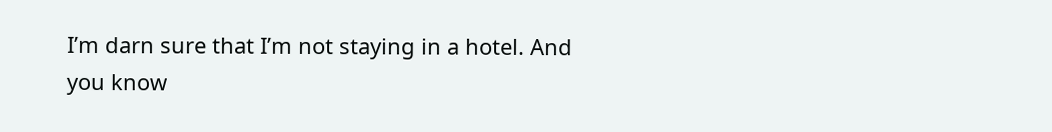I’m darn sure that I’m not staying in a hotel. And you know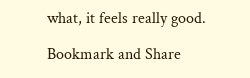what, it feels really good.

Bookmark and Share